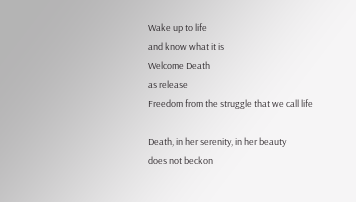Wake up to life
and know what it is
Welcome Death
as release
Freedom from the struggle that we call life

Death, in her serenity, in her beauty
does not beckon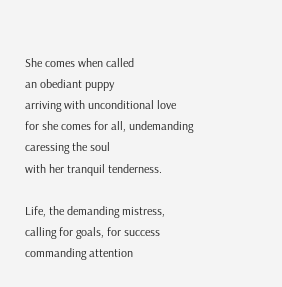She comes when called
an obediant puppy
arriving with unconditional love
for she comes for all, undemanding
caressing the soul
with her tranquil tenderness.

Life, the demanding mistress,
calling for goals, for success
commanding attention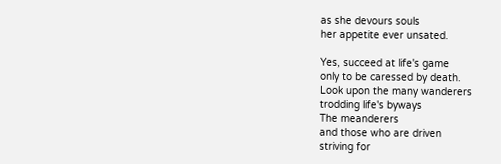as she devours souls
her appetite ever unsated.

Yes, succeed at life's game
only to be caressed by death.
Look upon the many wanderers
trodding life's byways
The meanderers
and those who are driven
striving for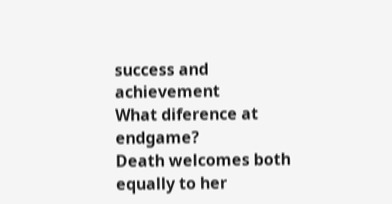success and achievement
What diference at endgame?
Death welcomes both equally to her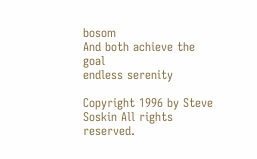bosom
And both achieve the goal
endless serenity

Copyright 1996 by Steve Soskin All rights reserved.